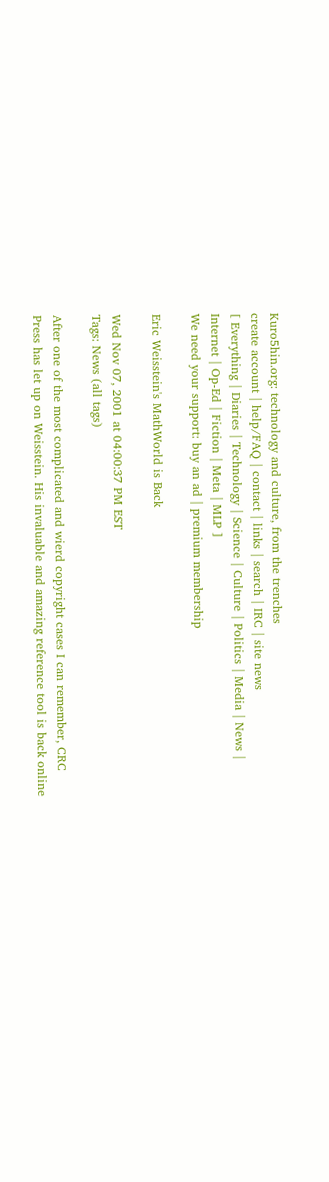Kuro5hin.org: technology and culture, from the trenches
create account | help/FAQ | contact | links | search | IRC | site news
[ Everything | Diaries | Technology | Science | Culture | Politics | Media | News | Internet | Op-Ed | Fiction | Meta | MLP ]
We need your support: buy an ad | premium membership

Eric Weisstein's MathWorld is Back

Wed Nov 07, 2001 at 04:00:37 PM EST
Tags: News (all tags)

After one of the most complicated and wierd copyright cases I can remember, CRC Press has let up on Weisstein. His invaluable and amazing reference tool is back online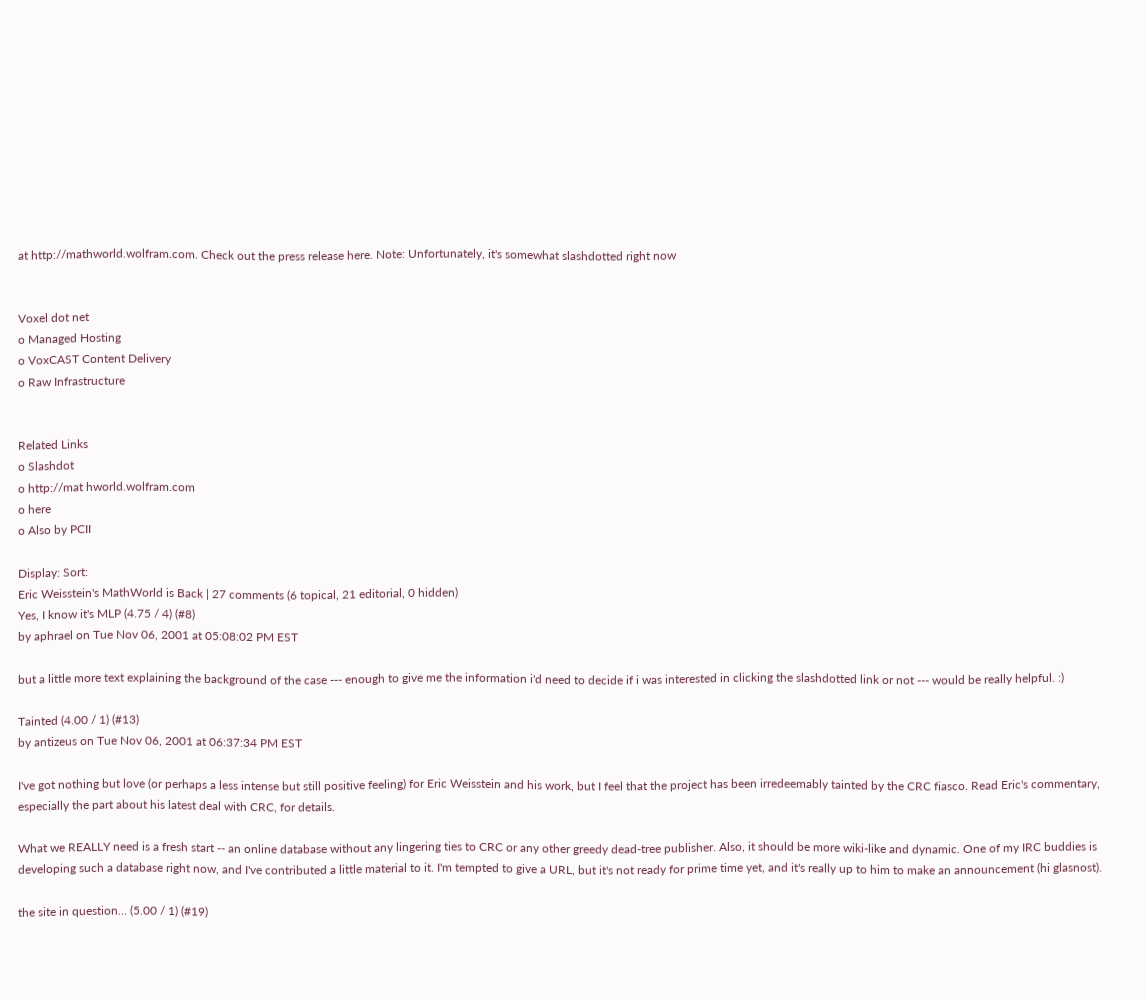at http://mathworld.wolfram.com. Check out the press release here. Note: Unfortunately, it's somewhat slashdotted right now


Voxel dot net
o Managed Hosting
o VoxCAST Content Delivery
o Raw Infrastructure


Related Links
o Slashdot
o http://mat hworld.wolfram.com
o here
o Also by PCII

Display: Sort:
Eric Weisstein's MathWorld is Back | 27 comments (6 topical, 21 editorial, 0 hidden)
Yes, I know it's MLP (4.75 / 4) (#8)
by aphrael on Tue Nov 06, 2001 at 05:08:02 PM EST

but a little more text explaining the background of the case --- enough to give me the information i'd need to decide if i was interested in clicking the slashdotted link or not --- would be really helpful. :)

Tainted (4.00 / 1) (#13)
by antizeus on Tue Nov 06, 2001 at 06:37:34 PM EST

I've got nothing but love (or perhaps a less intense but still positive feeling) for Eric Weisstein and his work, but I feel that the project has been irredeemably tainted by the CRC fiasco. Read Eric's commentary, especially the part about his latest deal with CRC, for details.

What we REALLY need is a fresh start -- an online database without any lingering ties to CRC or any other greedy dead-tree publisher. Also, it should be more wiki-like and dynamic. One of my IRC buddies is developing such a database right now, and I've contributed a little material to it. I'm tempted to give a URL, but it's not ready for prime time yet, and it's really up to him to make an announcement (hi glasnost).

the site in question... (5.00 / 1) (#19)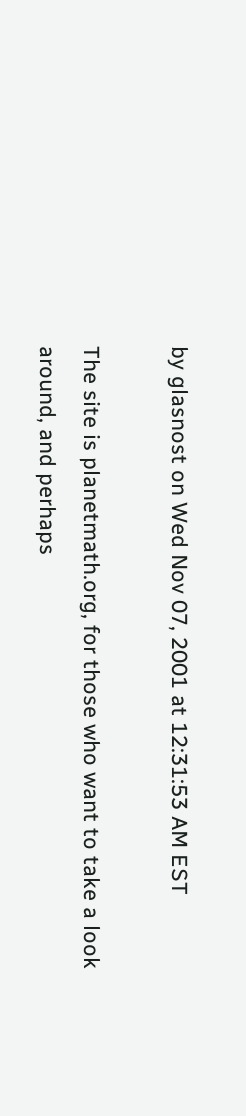by glasnost on Wed Nov 07, 2001 at 12:31:53 AM EST

The site is planetmath.org, for those who want to take a look around, and perhaps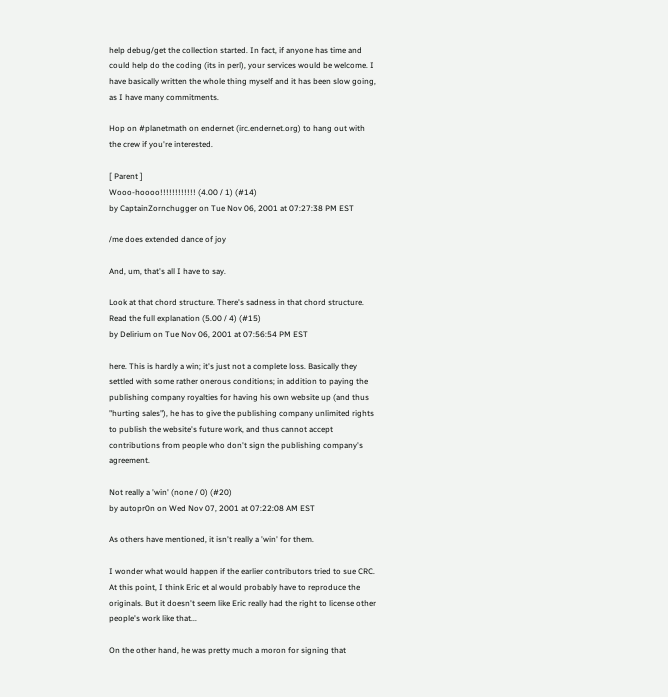help debug/get the collection started. In fact, if anyone has time and could help do the coding (its in perl), your services would be welcome. I have basically written the whole thing myself and it has been slow going, as I have many commitments.

Hop on #planetmath on endernet (irc.endernet.org) to hang out with the crew if you're interested.

[ Parent ]
Wooo-hoooo!!!!!!!!!!!! (4.00 / 1) (#14)
by CaptainZornchugger on Tue Nov 06, 2001 at 07:27:38 PM EST

/me does extended dance of joy

And, um, that's all I have to say.

Look at that chord structure. There's sadness in that chord structure.
Read the full explanation (5.00 / 4) (#15)
by Delirium on Tue Nov 06, 2001 at 07:56:54 PM EST

here. This is hardly a win; it's just not a complete loss. Basically they settled with some rather onerous conditions; in addition to paying the publishing company royalties for having his own website up (and thus "hurting sales"), he has to give the publishing company unlimited rights to publish the website's future work, and thus cannot accept contributions from people who don't sign the publishing company's agreement.

Not really a 'win' (none / 0) (#20)
by autopr0n on Wed Nov 07, 2001 at 07:22:08 AM EST

As others have mentioned, it isn't really a 'win' for them.

I wonder what would happen if the earlier contributors tried to sue CRC. At this point, I think Eric et al would probably have to reproduce the originals. But it doesn't seem like Eric really had the right to license other people's work like that...

On the other hand, he was pretty much a moron for signing that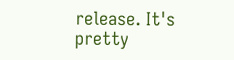release. It's pretty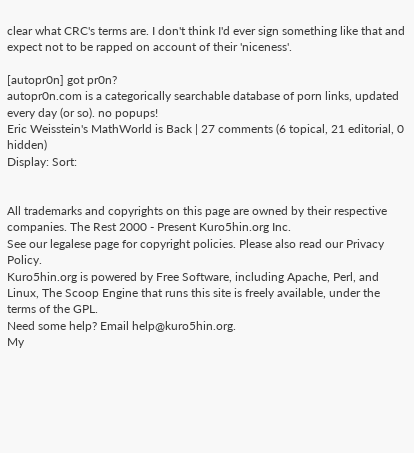clear what CRC's terms are. I don't think I'd ever sign something like that and expect not to be rapped on account of their 'niceness'.

[autopr0n] got pr0n?
autopr0n.com is a categorically searchable database of porn links, updated every day (or so). no popups!
Eric Weisstein's MathWorld is Back | 27 comments (6 topical, 21 editorial, 0 hidden)
Display: Sort:


All trademarks and copyrights on this page are owned by their respective companies. The Rest 2000 - Present Kuro5hin.org Inc.
See our legalese page for copyright policies. Please also read our Privacy Policy.
Kuro5hin.org is powered by Free Software, including Apache, Perl, and Linux, The Scoop Engine that runs this site is freely available, under the terms of the GPL.
Need some help? Email help@kuro5hin.org.
My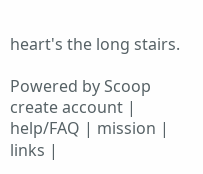heart's the long stairs.

Powered by Scoop create account | help/FAQ | mission | links |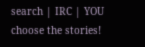search | IRC | YOU choose the stories!